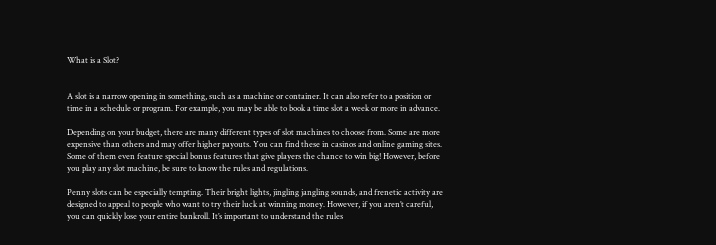What is a Slot?


A slot is a narrow opening in something, such as a machine or container. It can also refer to a position or time in a schedule or program. For example, you may be able to book a time slot a week or more in advance.

Depending on your budget, there are many different types of slot machines to choose from. Some are more expensive than others and may offer higher payouts. You can find these in casinos and online gaming sites. Some of them even feature special bonus features that give players the chance to win big! However, before you play any slot machine, be sure to know the rules and regulations.

Penny slots can be especially tempting. Their bright lights, jingling jangling sounds, and frenetic activity are designed to appeal to people who want to try their luck at winning money. However, if you aren’t careful, you can quickly lose your entire bankroll. It’s important to understand the rules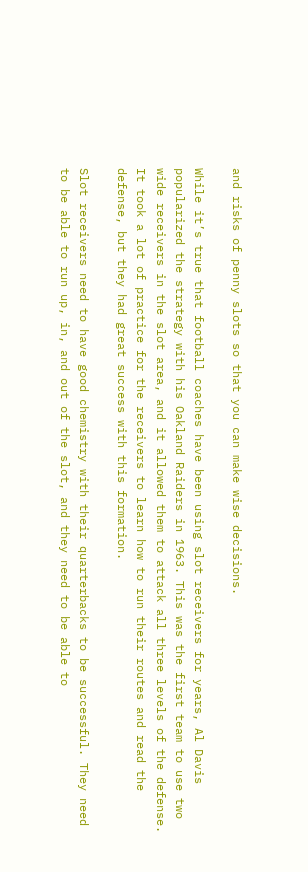and risks of penny slots so that you can make wise decisions.

While it’s true that football coaches have been using slot receivers for years, Al Davis popularized the strategy with his Oakland Raiders in 1963. This was the first team to use two wide receivers in the slot area, and it allowed them to attack all three levels of the defense. It took a lot of practice for the receivers to learn how to run their routes and read the defense, but they had great success with this formation.

Slot receivers need to have good chemistry with their quarterbacks to be successful. They need to be able to run up, in, and out of the slot, and they need to be able to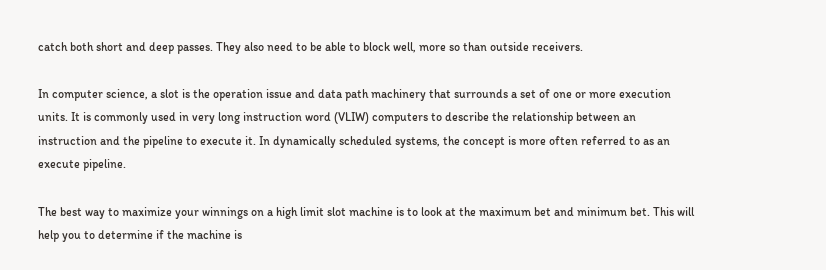catch both short and deep passes. They also need to be able to block well, more so than outside receivers.

In computer science, a slot is the operation issue and data path machinery that surrounds a set of one or more execution units. It is commonly used in very long instruction word (VLIW) computers to describe the relationship between an instruction and the pipeline to execute it. In dynamically scheduled systems, the concept is more often referred to as an execute pipeline.

The best way to maximize your winnings on a high limit slot machine is to look at the maximum bet and minimum bet. This will help you to determine if the machine is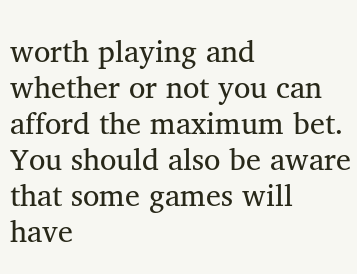worth playing and whether or not you can afford the maximum bet. You should also be aware that some games will have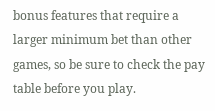bonus features that require a larger minimum bet than other games, so be sure to check the pay table before you play.